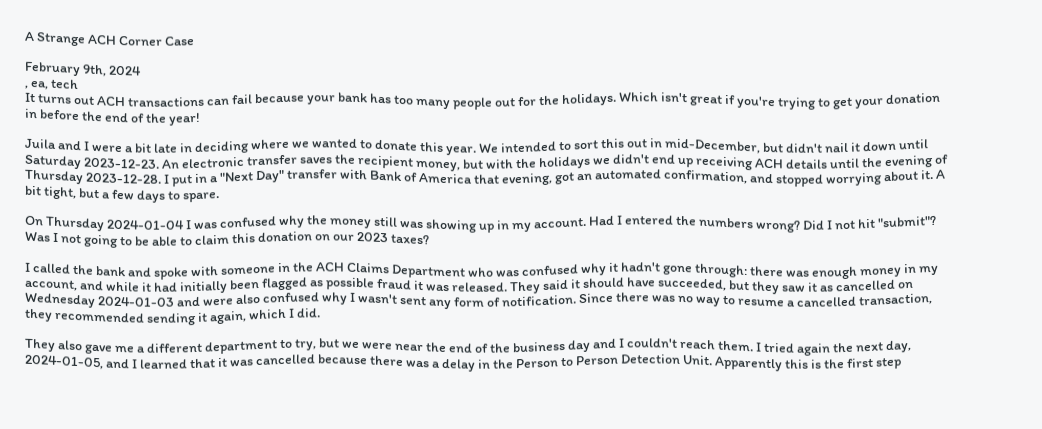A Strange ACH Corner Case

February 9th, 2024
, ea, tech
It turns out ACH transactions can fail because your bank has too many people out for the holidays. Which isn't great if you're trying to get your donation in before the end of the year!

Juila and I were a bit late in deciding where we wanted to donate this year. We intended to sort this out in mid-December, but didn't nail it down until Saturday 2023-12-23. An electronic transfer saves the recipient money, but with the holidays we didn't end up receiving ACH details until the evening of Thursday 2023-12-28. I put in a "Next Day" transfer with Bank of America that evening, got an automated confirmation, and stopped worrying about it. A bit tight, but a few days to spare.

On Thursday 2024-01-04 I was confused why the money still was showing up in my account. Had I entered the numbers wrong? Did I not hit "submit"? Was I not going to be able to claim this donation on our 2023 taxes?

I called the bank and spoke with someone in the ACH Claims Department who was confused why it hadn't gone through: there was enough money in my account, and while it had initially been flagged as possible fraud it was released. They said it should have succeeded, but they saw it as cancelled on Wednesday 2024-01-03 and were also confused why I wasn't sent any form of notification. Since there was no way to resume a cancelled transaction, they recommended sending it again, which I did.

They also gave me a different department to try, but we were near the end of the business day and I couldn't reach them. I tried again the next day, 2024-01-05, and I learned that it was cancelled because there was a delay in the Person to Person Detection Unit. Apparently this is the first step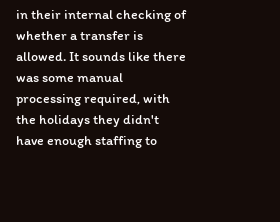in their internal checking of whether a transfer is allowed. It sounds like there was some manual processing required, with the holidays they didn't have enough staffing to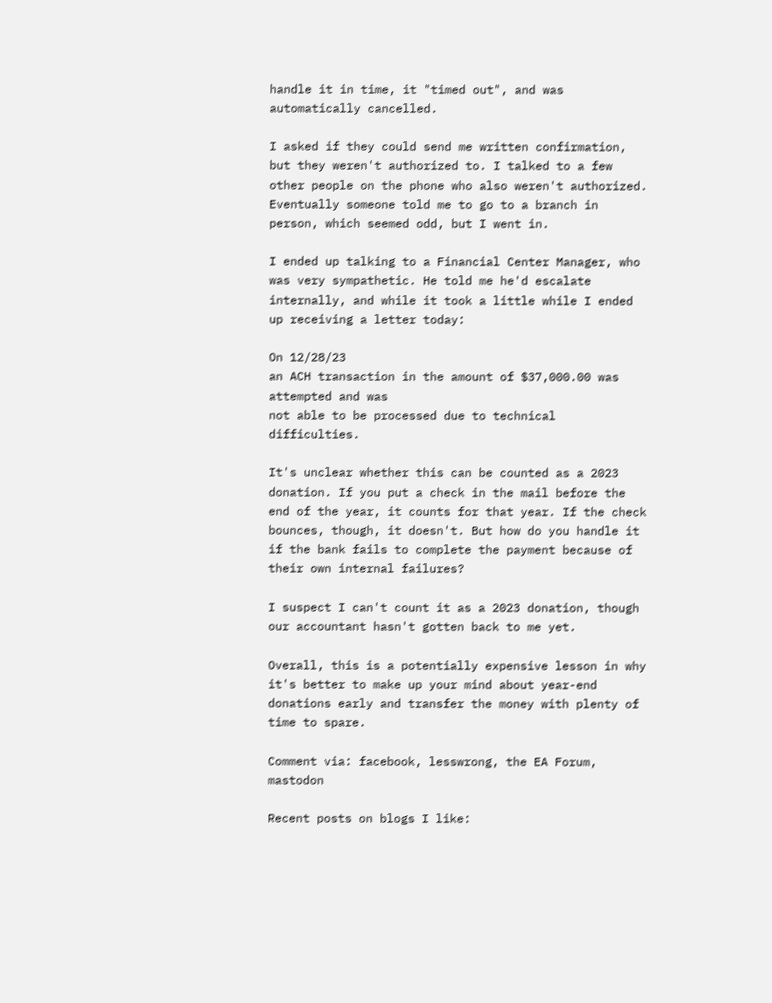handle it in time, it "timed out", and was automatically cancelled.

I asked if they could send me written confirmation, but they weren't authorized to. I talked to a few other people on the phone who also weren't authorized. Eventually someone told me to go to a branch in person, which seemed odd, but I went in.

I ended up talking to a Financial Center Manager, who was very sympathetic. He told me he'd escalate internally, and while it took a little while I ended up receiving a letter today:

On 12/28/23
an ACH transaction in the amount of $37,000.00 was attempted and was
not able to be processed due to technical difficulties.

It's unclear whether this can be counted as a 2023 donation. If you put a check in the mail before the end of the year, it counts for that year. If the check bounces, though, it doesn't. But how do you handle it if the bank fails to complete the payment because of their own internal failures?

I suspect I can't count it as a 2023 donation, though our accountant hasn't gotten back to me yet.

Overall, this is a potentially expensive lesson in why it's better to make up your mind about year-end donations early and transfer the money with plenty of time to spare.

Comment via: facebook, lesswrong, the EA Forum, mastodon

Recent posts on blogs I like: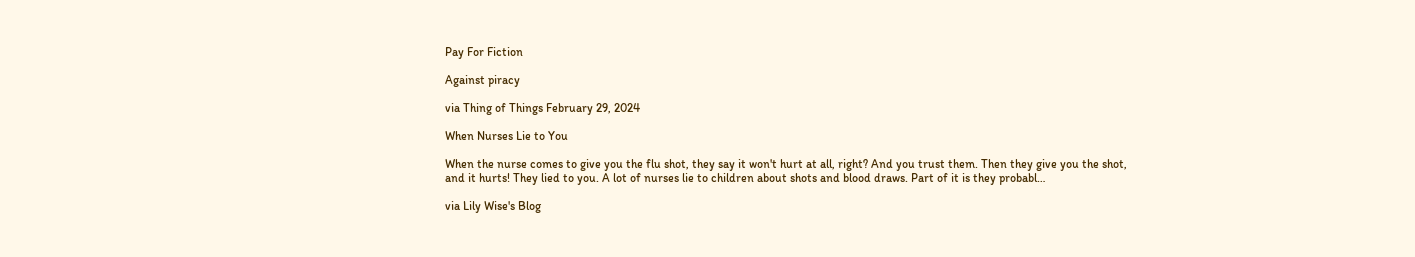Pay For Fiction

Against piracy

via Thing of Things February 29, 2024

When Nurses Lie to You

When the nurse comes to give you the flu shot, they say it won't hurt at all, right? And you trust them. Then they give you the shot, and it hurts! They lied to you. A lot of nurses lie to children about shots and blood draws. Part of it is they probabl…

via Lily Wise's Blog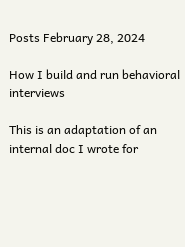Posts February 28, 2024

How I build and run behavioral interviews

This is an adaptation of an internal doc I wrote for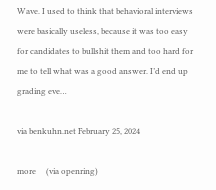Wave. I used to think that behavioral interviews were basically useless, because it was too easy for candidates to bullshit them and too hard for me to tell what was a good answer. I’d end up grading eve…

via benkuhn.net February 25, 2024

more     (via openring)